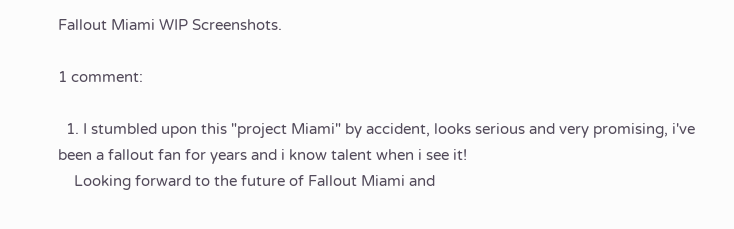Fallout Miami WIP Screenshots.

1 comment:

  1. I stumbled upon this "project Miami" by accident, looks serious and very promising, i've been a fallout fan for years and i know talent when i see it!
    Looking forward to the future of Fallout Miami and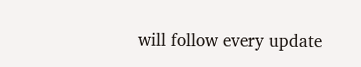will follow every update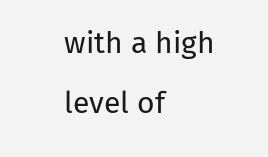with a high level of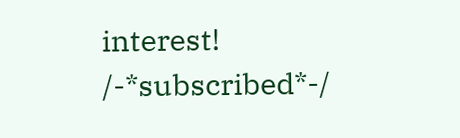interest! /-*subscribed*-/